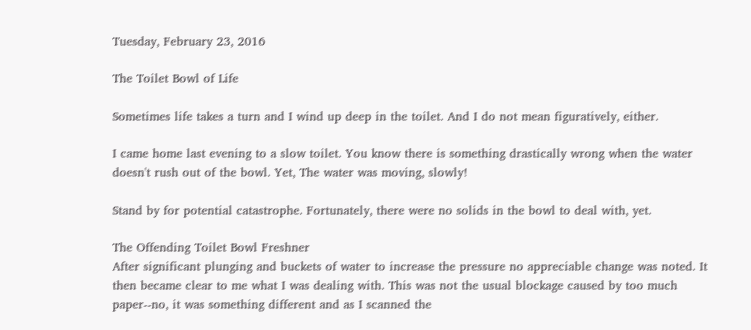Tuesday, February 23, 2016

The Toilet Bowl of Life

Sometimes life takes a turn and I wind up deep in the toilet. And I do not mean figuratively, either.

I came home last evening to a slow toilet. You know there is something drastically wrong when the water doesn't rush out of the bowl. Yet, The water was moving, slowly!

Stand by for potential catastrophe. Fortunately, there were no solids in the bowl to deal with, yet.

The Offending Toilet Bowl Freshner
After significant plunging and buckets of water to increase the pressure no appreciable change was noted. It then became clear to me what I was dealing with. This was not the usual blockage caused by too much paper--no, it was something different and as I scanned the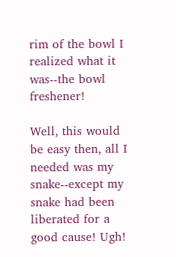rim of the bowl I realized what it was--the bowl freshener!

Well, this would be easy then, all I needed was my snake--except my snake had been liberated for a good cause! Ugh!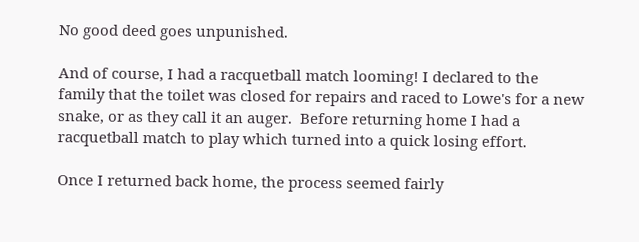No good deed goes unpunished.

And of course, I had a racquetball match looming! I declared to the family that the toilet was closed for repairs and raced to Lowe's for a new snake, or as they call it an auger.  Before returning home I had a racquetball match to play which turned into a quick losing effort.

Once I returned back home, the process seemed fairly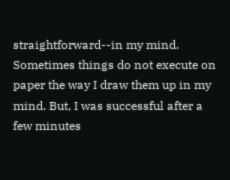straightforward--in my mind. Sometimes things do not execute on paper the way I draw them up in my mind. But, I was successful after a few minutes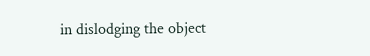in dislodging the object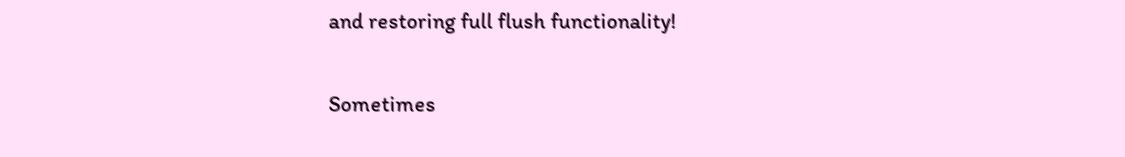and restoring full flush functionality!

Sometimes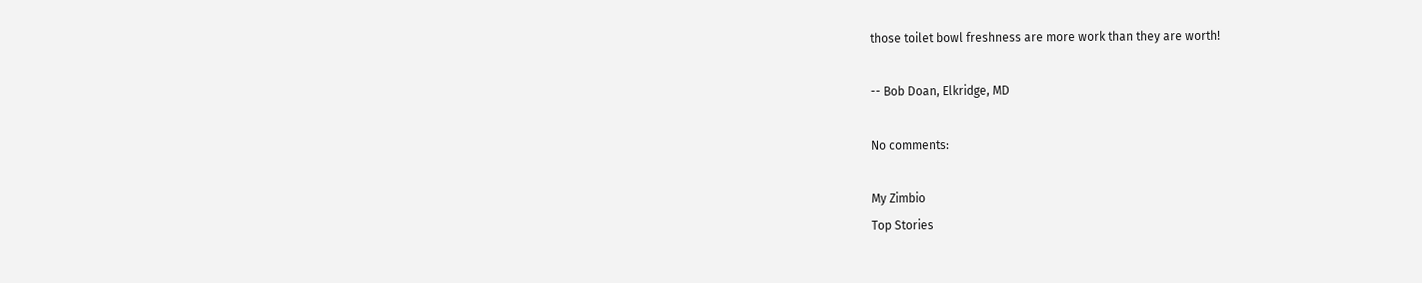those toilet bowl freshness are more work than they are worth!

-- Bob Doan, Elkridge, MD

No comments:

My Zimbio
Top Stories